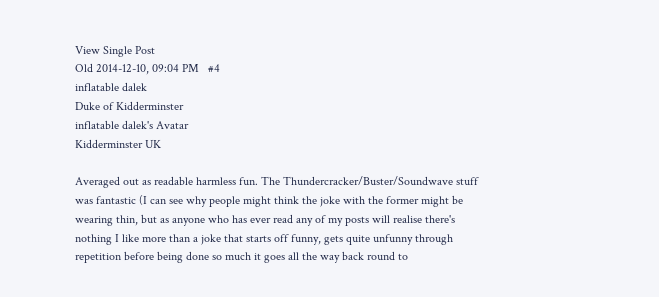View Single Post
Old 2014-12-10, 09:04 PM   #4
inflatable dalek
Duke of Kidderminster
inflatable dalek's Avatar
Kidderminster UK

Averaged out as readable harmless fun. The Thundercracker/Buster/Soundwave stuff was fantastic (I can see why people might think the joke with the former might be wearing thin, but as anyone who has ever read any of my posts will realise there's nothing I like more than a joke that starts off funny, gets quite unfunny through repetition before being done so much it goes all the way back round to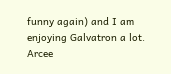funny again) and I am enjoying Galvatron a lot. Arcee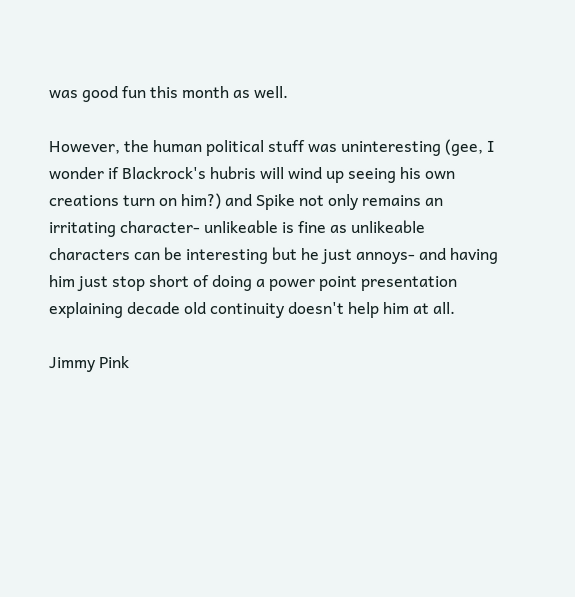was good fun this month as well.

However, the human political stuff was uninteresting (gee, I wonder if Blackrock's hubris will wind up seeing his own creations turn on him?) and Spike not only remains an irritating character- unlikeable is fine as unlikeable characters can be interesting but he just annoys- and having him just stop short of doing a power point presentation explaining decade old continuity doesn't help him at all.

Jimmy Pink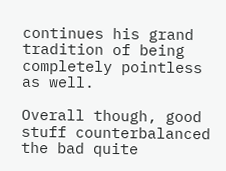continues his grand tradition of being completely pointless as well.

Overall though, good stuff counterbalanced the bad quite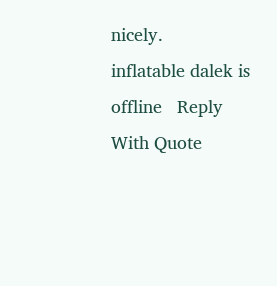nicely.
inflatable dalek is offline   Reply With Quote